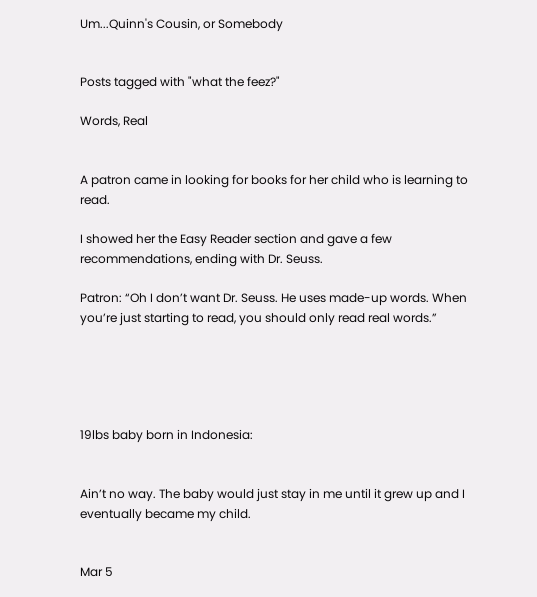Um...Quinn's Cousin, or Somebody


Posts tagged with "what the feez?"

Words, Real


A patron came in looking for books for her child who is learning to read.

I showed her the Easy Reader section and gave a few recommendations, ending with Dr. Seuss.

Patron: “Oh I don’t want Dr. Seuss. He uses made-up words. When you’re just starting to read, you should only read real words.”





19lbs baby born in Indonesia:


Ain’t no way. The baby would just stay in me until it grew up and I eventually became my child.


Mar 5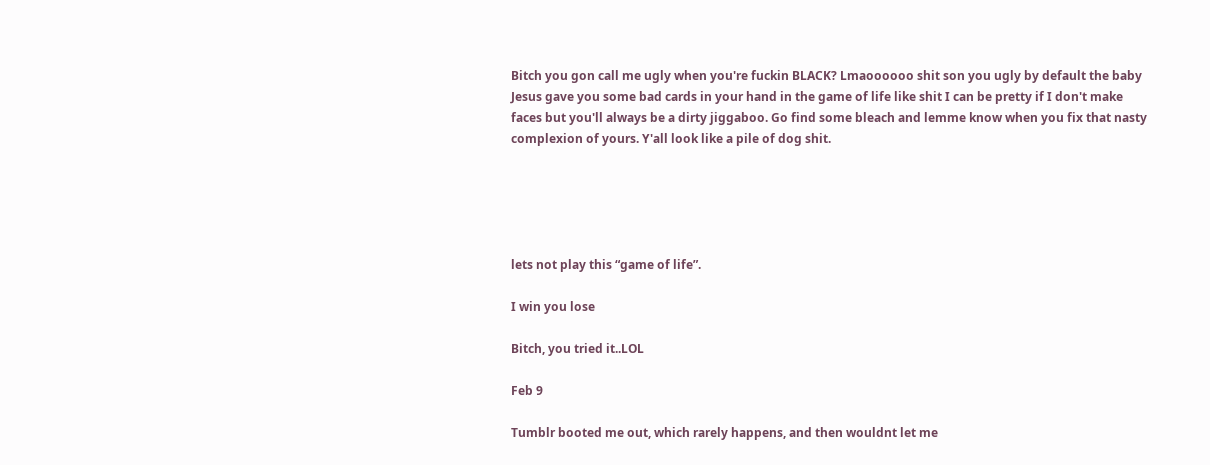Bitch you gon call me ugly when you're fuckin BLACK? Lmaoooooo shit son you ugly by default the baby Jesus gave you some bad cards in your hand in the game of life like shit I can be pretty if I don't make faces but you'll always be a dirty jiggaboo. Go find some bleach and lemme know when you fix that nasty complexion of yours. Y'all look like a pile of dog shit.





lets not play this “game of life”.

I win you lose

Bitch, you tried it..LOL

Feb 9

Tumblr booted me out, which rarely happens, and then wouldnt let me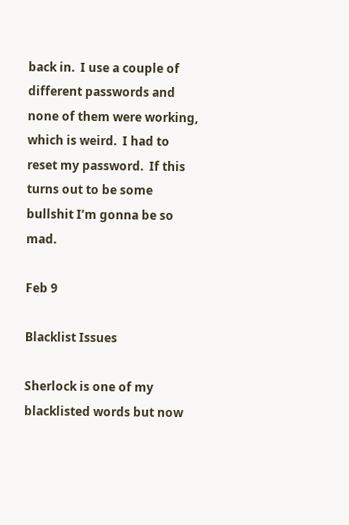back in.  I use a couple of different passwords and none of them were working, which is weird.  I had to reset my password.  If this turns out to be some bullshit I’m gonna be so mad.

Feb 9

Blacklist Issues

Sherlock is one of my blacklisted words but now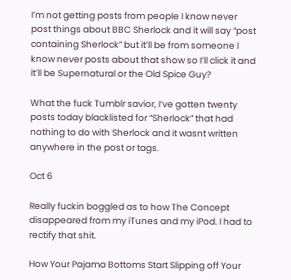I’m not getting posts from people I know never post things about BBC Sherlock and it will say “post containing Sherlock” but it’ll be from someone I know never posts about that show so I’ll click it and it’ll be Supernatural or the Old Spice Guy?

What the fuck Tumblr savior, I’ve gotten twenty posts today blacklisted for “Sherlock” that had nothing to do with Sherlock and it wasnt written anywhere in the post or tags.

Oct 6

Really fuckin boggled as to how The Concept disappeared from my iTunes and my iPod. I had to rectify that shit.

How Your Pajama Bottoms Start Slipping off Your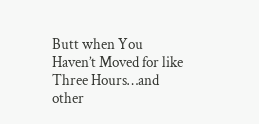Butt when You Haven’t Moved for like Three Hours…and other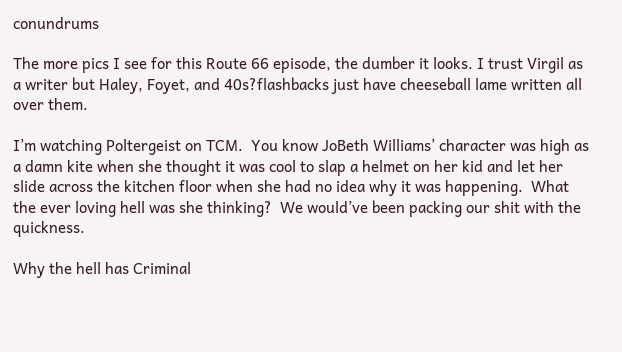conundrums

The more pics I see for this Route 66 episode, the dumber it looks. I trust Virgil as a writer but Haley, Foyet, and 40s?flashbacks just have cheeseball lame written all over them.

I’m watching Poltergeist on TCM.  You know JoBeth Williams’ character was high as a damn kite when she thought it was cool to slap a helmet on her kid and let her slide across the kitchen floor when she had no idea why it was happening.  What the ever loving hell was she thinking?  We would’ve been packing our shit with the quickness.

Why the hell has Criminal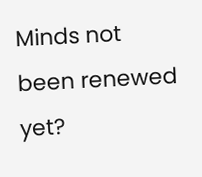Minds not been renewed yet?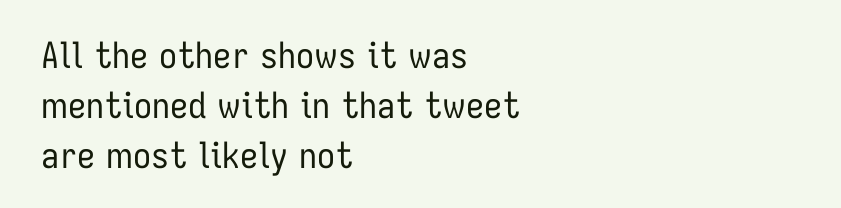All the other shows it was mentioned with in that tweet are most likely not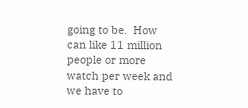going to be.  How can like 11 million people or more watch per week and we have to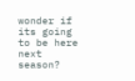wonder if its going to be here next season?